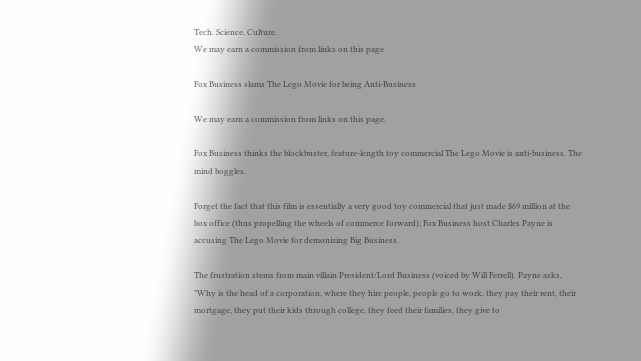Tech. Science. Culture.
We may earn a commission from links on this page

Fox Business slams The Lego Movie for being Anti-Business

We may earn a commission from links on this page.

Fox Business thinks the blockbuster, feature-length toy commercial The Lego Movie is anti-business. The mind boggles.

Forget the fact that this film is essentially a very good toy commercial that just made $69 million at the box office (thus propelling the wheels of commerce forward); Fox Business host Charles Payne is accusing The Lego Movie for demonizing Big Business.

The frustration stems from main villain President/Lord Business (voiced by Will Ferrell). Payne asks, "Why is the head of a corporation, where they hire people, people go to work, they pay their rent, their mortgage, they put their kids through college, they feed their families, they give to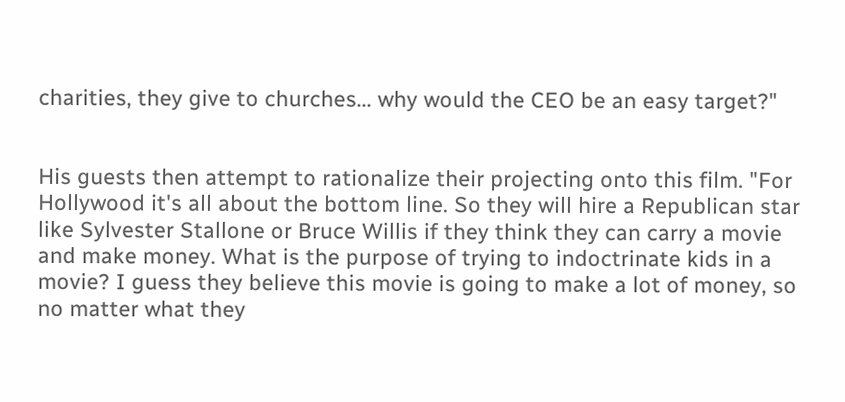charities, they give to churches... why would the CEO be an easy target?"


His guests then attempt to rationalize their projecting onto this film. "For Hollywood it's all about the bottom line. So they will hire a Republican star like Sylvester Stallone or Bruce Willis if they think they can carry a movie and make money. What is the purpose of trying to indoctrinate kids in a movie? I guess they believe this movie is going to make a lot of money, so no matter what they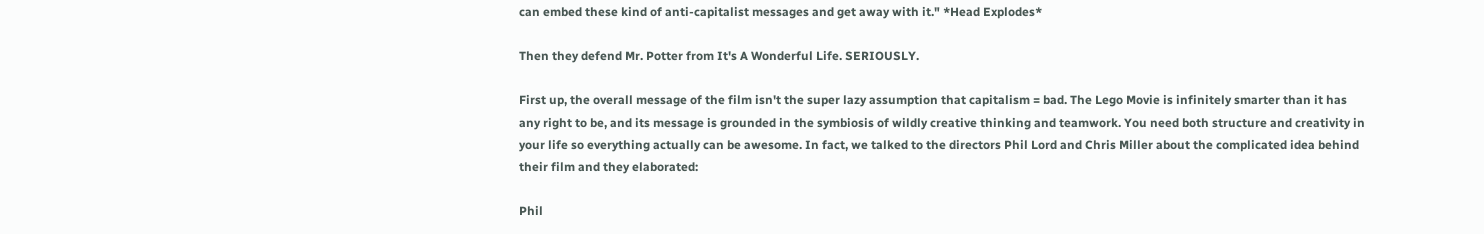can embed these kind of anti-capitalist messages and get away with it." *Head Explodes*

Then they defend Mr. Potter from It's A Wonderful Life. SERIOUSLY.

First up, the overall message of the film isn't the super lazy assumption that capitalism = bad. The Lego Movie is infinitely smarter than it has any right to be, and its message is grounded in the symbiosis of wildly creative thinking and teamwork. You need both structure and creativity in your life so everything actually can be awesome. In fact, we talked to the directors Phil Lord and Chris Miller about the complicated idea behind their film and they elaborated:

Phil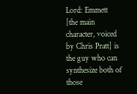Lord: Emmett [the main character, voiced by Chris Pratt] is the guy who can synthesize both of those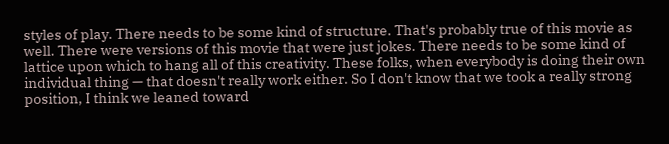styles of play. There needs to be some kind of structure. That's probably true of this movie as well. There were versions of this movie that were just jokes. There needs to be some kind of lattice upon which to hang all of this creativity. These folks, when everybody is doing their own individual thing — that doesn't really work either. So I don't know that we took a really strong position, I think we leaned toward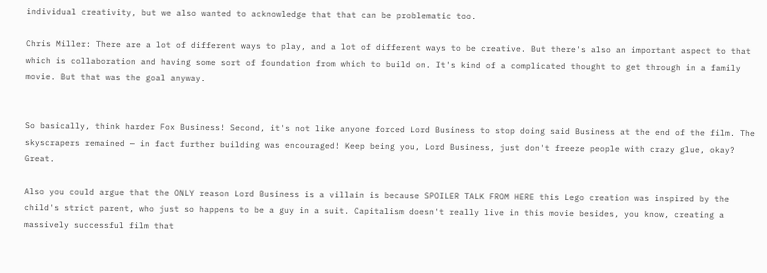individual creativity, but we also wanted to acknowledge that that can be problematic too.

Chris Miller: There are a lot of different ways to play, and a lot of different ways to be creative. But there's also an important aspect to that which is collaboration and having some sort of foundation from which to build on. It's kind of a complicated thought to get through in a family movie. But that was the goal anyway.


So basically, think harder Fox Business! Second, it's not like anyone forced Lord Business to stop doing said Business at the end of the film. The skyscrapers remained — in fact further building was encouraged! Keep being you, Lord Business, just don't freeze people with crazy glue, okay? Great.

Also you could argue that the ONLY reason Lord Business is a villain is because SPOILER TALK FROM HERE this Lego creation was inspired by the child's strict parent, who just so happens to be a guy in a suit. Capitalism doesn't really live in this movie besides, you know, creating a massively successful film that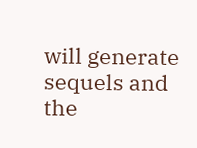will generate sequels and the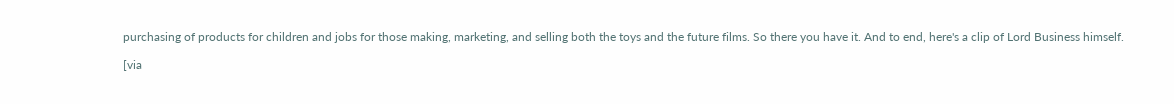purchasing of products for children and jobs for those making, marketing, and selling both the toys and the future films. So there you have it. And to end, here's a clip of Lord Business himself.

[via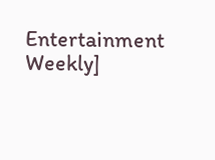Entertainment Weekly]